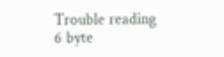Trouble reading 6 byte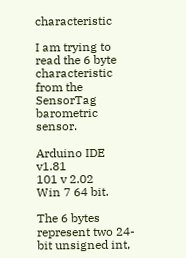characteristic

I am trying to read the 6 byte characteristic from the SensorTag barometric sensor.

Arduino IDE v1.81
101 v 2.02
Win 7 64 bit.

The 6 bytes represent two 24-bit unsigned int,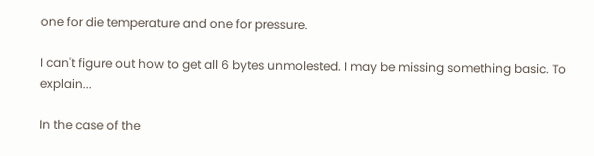one for die temperature and one for pressure.

I can't figure out how to get all 6 bytes unmolested. I may be missing something basic. To explain...

In the case of the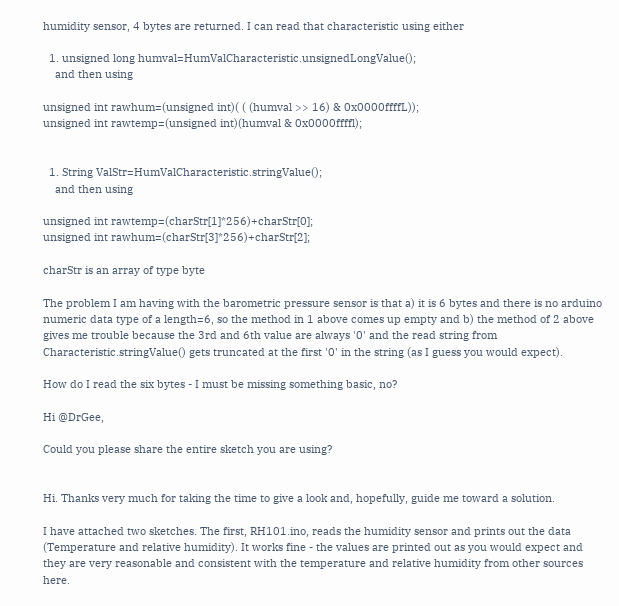humidity sensor, 4 bytes are returned. I can read that characteristic using either

  1. unsigned long humval=HumValCharacteristic.unsignedLongValue();
    and then using

unsigned int rawhum=(unsigned int)( ( (humval >> 16) & 0x0000ffffL));
unsigned int rawtemp=(unsigned int)(humval & 0x0000ffffl);


  1. String ValStr=HumValCharacteristic.stringValue();
    and then using

unsigned int rawtemp=(charStr[1]*256)+charStr[0];
unsigned int rawhum=(charStr[3]*256)+charStr[2];

charStr is an array of type byte

The problem I am having with the barometric pressure sensor is that a) it is 6 bytes and there is no arduino numeric data type of a length=6, so the method in 1 above comes up empty and b) the method of 2 above gives me trouble because the 3rd and 6th value are always '0' and the read string from Characteristic.stringValue() gets truncated at the first '0' in the string (as I guess you would expect).

How do I read the six bytes - I must be missing something basic, no?

Hi @DrGee,

Could you please share the entire sketch you are using?


Hi. Thanks very much for taking the time to give a look and, hopefully, guide me toward a solution.

I have attached two sketches. The first, RH101.ino, reads the humidity sensor and prints out the data (Temperature and relative humidity). It works fine - the values are printed out as you would expect and they are very reasonable and consistent with the temperature and relative humidity from other sources here.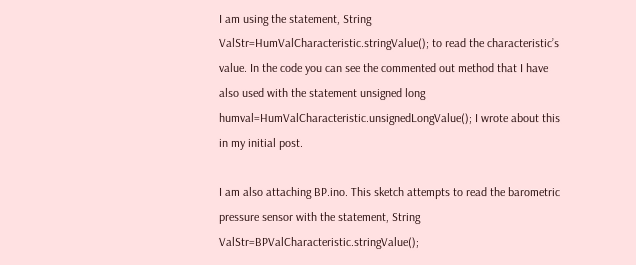I am using the statement, String ValStr=HumValCharacteristic.stringValue(); to read the characteristic’s value. In the code you can see the commented out method that I have also used with the statement unsigned long humval=HumValCharacteristic.unsignedLongValue(); I wrote about this in my initial post.

I am also attaching BP.ino. This sketch attempts to read the barometric pressure sensor with the statement, String ValStr=BPValCharacteristic.stringValue();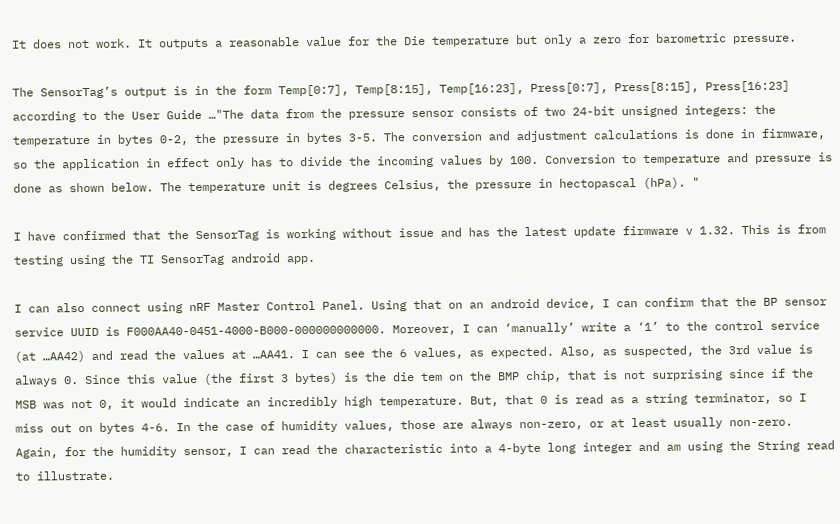It does not work. It outputs a reasonable value for the Die temperature but only a zero for barometric pressure.

The SensorTag’s output is in the form Temp[0:7], Temp[8:15], Temp[16:23], Press[0:7], Press[8:15], Press[16:23] according to the User Guide …"The data from the pressure sensor consists of two 24-bit unsigned integers: the temperature in bytes 0-2, the pressure in bytes 3-5. The conversion and adjustment calculations is done in firmware, so the application in effect only has to divide the incoming values by 100. Conversion to temperature and pressure is done as shown below. The temperature unit is degrees Celsius, the pressure in hectopascal (hPa). "

I have confirmed that the SensorTag is working without issue and has the latest update firmware v 1.32. This is from testing using the TI SensorTag android app.

I can also connect using nRF Master Control Panel. Using that on an android device, I can confirm that the BP sensor service UUID is F000AA40-0451-4000-B000-000000000000. Moreover, I can ‘manually’ write a ‘1’ to the control service (at …AA42) and read the values at …AA41. I can see the 6 values, as expected. Also, as suspected, the 3rd value is always 0. Since this value (the first 3 bytes) is the die tem on the BMP chip, that is not surprising since if the MSB was not 0, it would indicate an incredibly high temperature. But, that 0 is read as a string terminator, so I miss out on bytes 4-6. In the case of humidity values, those are always non-zero, or at least usually non-zero. Again, for the humidity sensor, I can read the characteristic into a 4-byte long integer and am using the String read to illustrate.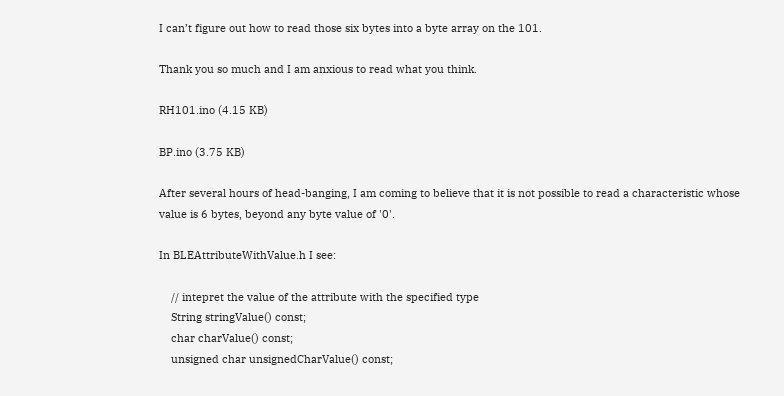I can’t figure out how to read those six bytes into a byte array on the 101.

Thank you so much and I am anxious to read what you think.

RH101.ino (4.15 KB)

BP.ino (3.75 KB)

After several hours of head-banging, I am coming to believe that it is not possible to read a characteristic whose value is 6 bytes, beyond any byte value of '0'.

In BLEAttributeWithValue.h I see:

    // intepret the value of the attribute with the specified type
    String stringValue() const;
    char charValue() const;
    unsigned char unsignedCharValue() const;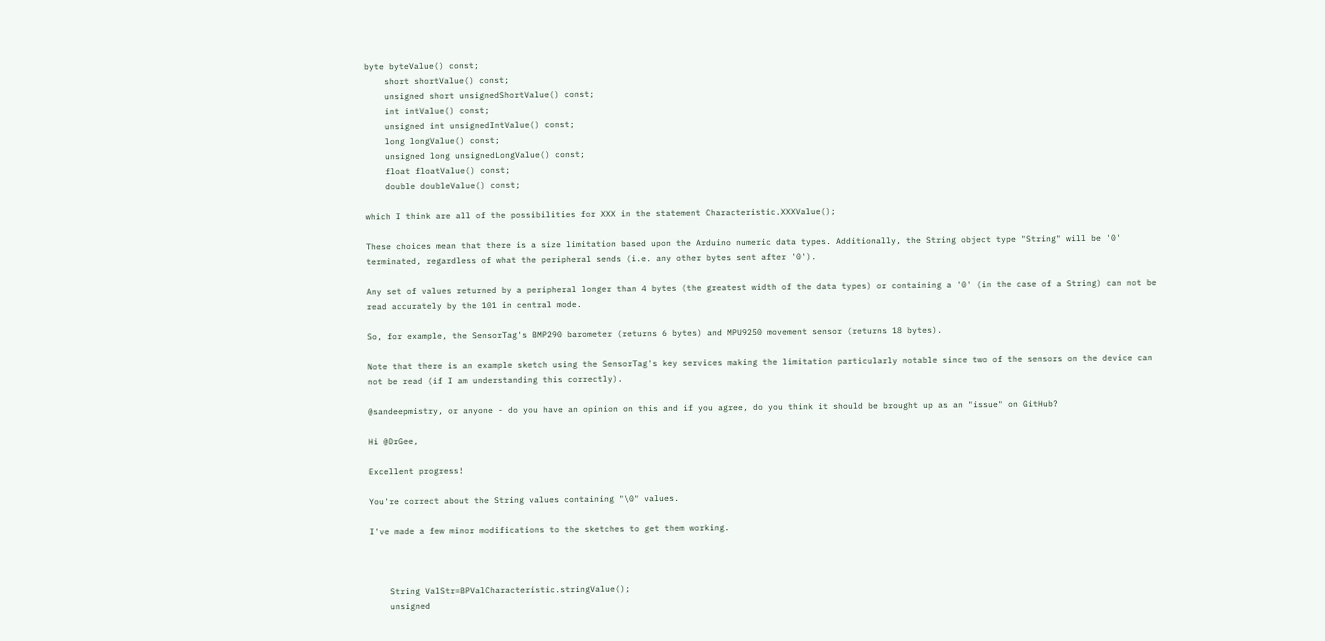byte byteValue() const;
    short shortValue() const;
    unsigned short unsignedShortValue() const;
    int intValue() const;
    unsigned int unsignedIntValue() const;
    long longValue() const;
    unsigned long unsignedLongValue() const;
    float floatValue() const;
    double doubleValue() const;

which I think are all of the possibilities for XXX in the statement Characteristic.XXXValue();

These choices mean that there is a size limitation based upon the Arduino numeric data types. Additionally, the String object type "String" will be '0' terminated, regardless of what the peripheral sends (i.e. any other bytes sent after '0').

Any set of values returned by a peripheral longer than 4 bytes (the greatest width of the data types) or containing a '0' (in the case of a String) can not be read accurately by the 101 in central mode.

So, for example, the SensorTag's BMP290 barometer (returns 6 bytes) and MPU9250 movement sensor (returns 18 bytes).

Note that there is an example sketch using the SensorTag's key services making the limitation particularly notable since two of the sensors on the device can not be read (if I am understanding this correctly).

@sandeepmistry, or anyone - do you have an opinion on this and if you agree, do you think it should be brought up as an "issue" on GitHub?

Hi @DrGee,

Excellent progress!

You're correct about the String values containing "\0" values.

I've made a few minor modifications to the sketches to get them working.



    String ValStr=BPValCharacteristic.stringValue();
    unsigned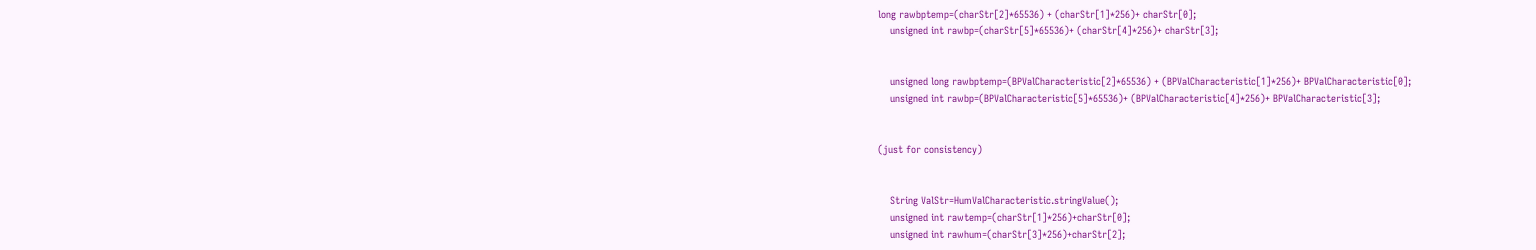long rawbptemp=(charStr[2]*65536) + (charStr[1]*256)+ charStr[0];
    unsigned int rawbp=(charStr[5]*65536)+ (charStr[4]*256)+ charStr[3];


    unsigned long rawbptemp=(BPValCharacteristic[2]*65536) + (BPValCharacteristic[1]*256)+ BPValCharacteristic[0];
    unsigned int rawbp=(BPValCharacteristic[5]*65536)+ (BPValCharacteristic[4]*256)+ BPValCharacteristic[3];


(just for consistency)


    String ValStr=HumValCharacteristic.stringValue();
    unsigned int rawtemp=(charStr[1]*256)+charStr[0];
    unsigned int rawhum=(charStr[3]*256)+charStr[2];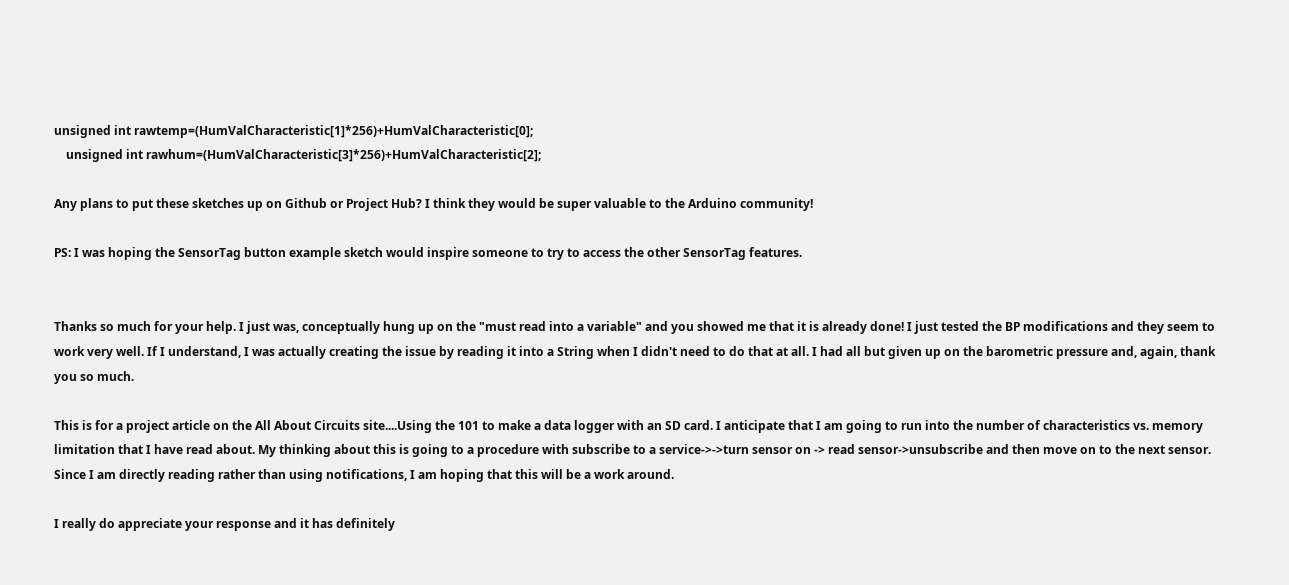unsigned int rawtemp=(HumValCharacteristic[1]*256)+HumValCharacteristic[0];
    unsigned int rawhum=(HumValCharacteristic[3]*256)+HumValCharacteristic[2];

Any plans to put these sketches up on Github or Project Hub? I think they would be super valuable to the Arduino community!

PS: I was hoping the SensorTag button example sketch would inspire someone to try to access the other SensorTag features.


Thanks so much for your help. I just was, conceptually hung up on the "must read into a variable" and you showed me that it is already done! I just tested the BP modifications and they seem to work very well. If I understand, I was actually creating the issue by reading it into a String when I didn't need to do that at all. I had all but given up on the barometric pressure and, again, thank you so much.

This is for a project article on the All About Circuits site....Using the 101 to make a data logger with an SD card. I anticipate that I am going to run into the number of characteristics vs. memory limitation that I have read about. My thinking about this is going to a procedure with subscribe to a service->->turn sensor on -> read sensor->unsubscribe and then move on to the next sensor. Since I am directly reading rather than using notifications, I am hoping that this will be a work around.

I really do appreciate your response and it has definitely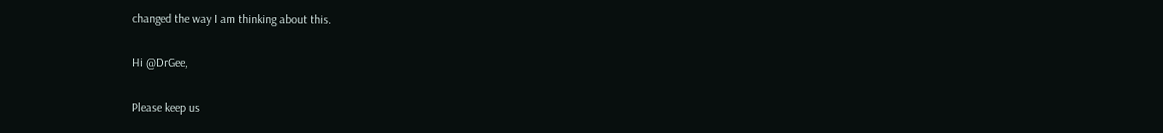changed the way I am thinking about this.

Hi @DrGee,

Please keep us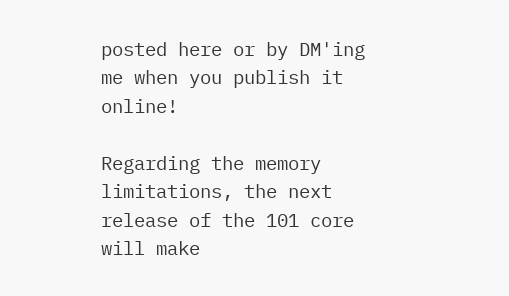posted here or by DM'ing me when you publish it online!

Regarding the memory limitations, the next release of the 101 core will make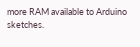more RAM available to Arduino sketches.